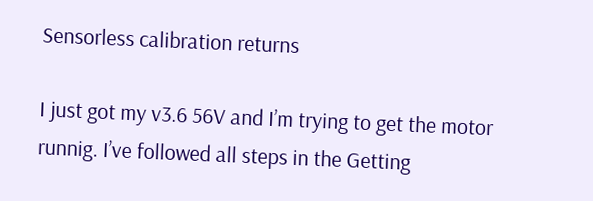Sensorless calibration returns

I just got my v3.6 56V and I’m trying to get the motor runnig. I’ve followed all steps in the Getting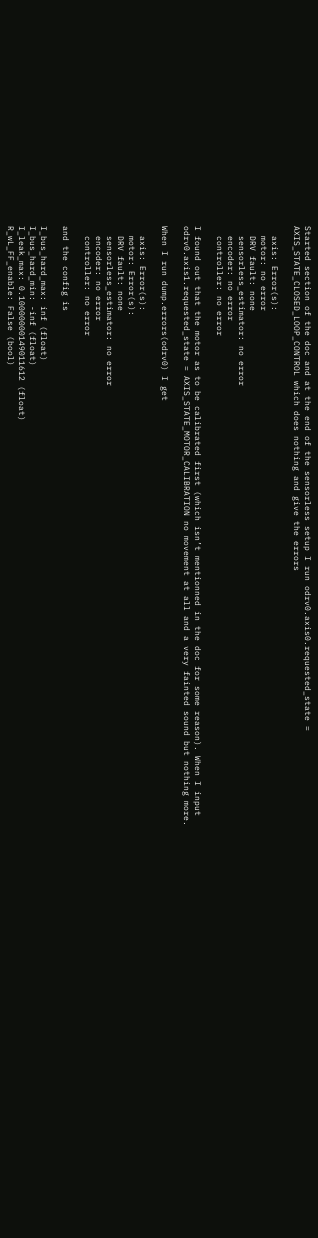Started section of the doc and at the end of the sensorless setup I run odrv0.axis0.requested_state = AXIS_STATE_CLOSED_LOOP_CONTROL which does nothing and give the errors

  axis: Error(s):
  motor: no error
  DRV fault: none
  sensorless_estimator: no error
  encoder: no error
  controller: no error

I found out that the motor as to be calibrated first (which isn’t mentionned in the doc for some reason). When I input odrv0.axis1.requested_state = AXIS_STATE_MOTOR_CALIBRATION no movement at all and a very fainted sound but nothing more.

When I run dump.errors(odrv0) I get

  axis: Error(s):
  motor: Error(s):
  DRV fault: none
  sensorless_estimator: no error
  encoder: no error
  controller: no error

and the config is

I_bus_hard_max: inf (float)
I_bus_hard_min: -inf (float)
I_leak_max: 0.10000000149011612 (float)
R_wL_FF_enable: False (bool)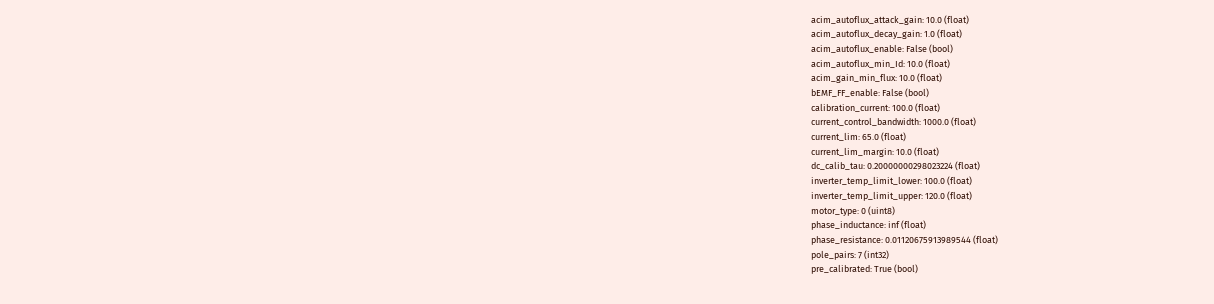acim_autoflux_attack_gain: 10.0 (float)
acim_autoflux_decay_gain: 1.0 (float)
acim_autoflux_enable: False (bool)
acim_autoflux_min_Id: 10.0 (float)
acim_gain_min_flux: 10.0 (float)
bEMF_FF_enable: False (bool)
calibration_current: 100.0 (float)
current_control_bandwidth: 1000.0 (float)
current_lim: 65.0 (float)
current_lim_margin: 10.0 (float)
dc_calib_tau: 0.20000000298023224 (float)
inverter_temp_limit_lower: 100.0 (float)
inverter_temp_limit_upper: 120.0 (float)
motor_type: 0 (uint8)
phase_inductance: inf (float)
phase_resistance: 0.01120675913989544 (float)
pole_pairs: 7 (int32)
pre_calibrated: True (bool)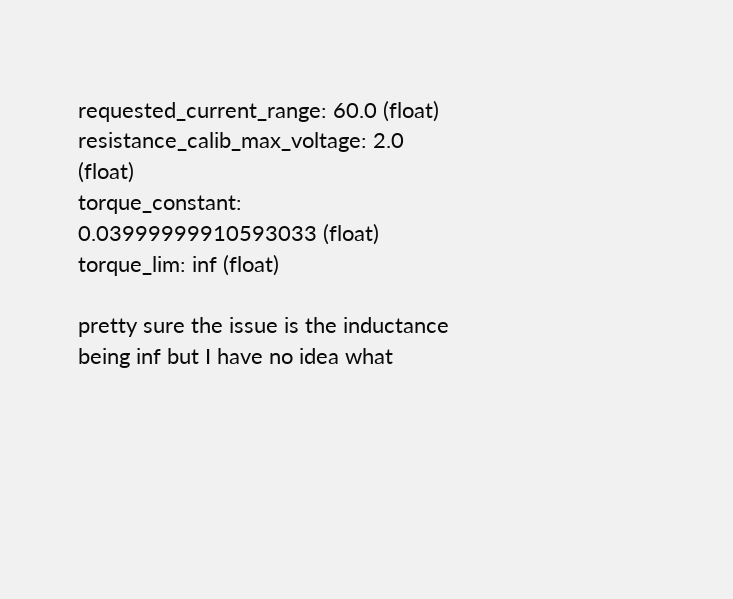requested_current_range: 60.0 (float)
resistance_calib_max_voltage: 2.0 (float)
torque_constant: 0.03999999910593033 (float)
torque_lim: inf (float)

pretty sure the issue is the inductance being inf but I have no idea what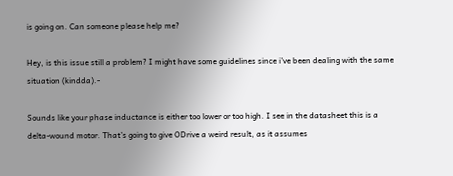is going on. Can someone please help me?

Hey, is this issue still a problem? I might have some guidelines since i’ve been dealing with the same situation (kindda).-

Sounds like your phase inductance is either too lower or too high. I see in the datasheet this is a delta-wound motor. That’s going to give ODrive a weird result, as it assumes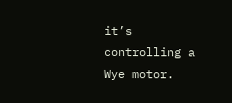it’s controlling a Wye motor.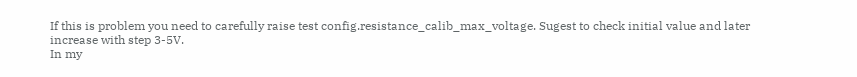If this is problem you need to carefully raise test config.resistance_calib_max_voltage. Sugest to check initial value and later increase with step 3-5V.
In my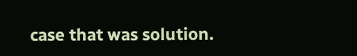case that was solution.